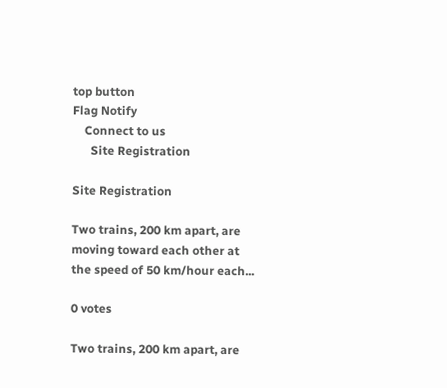top button
Flag Notify
    Connect to us
      Site Registration

Site Registration

Two trains, 200 km apart, are moving toward each other at the speed of 50 km/hour each...

0 votes

Two trains, 200 km apart, are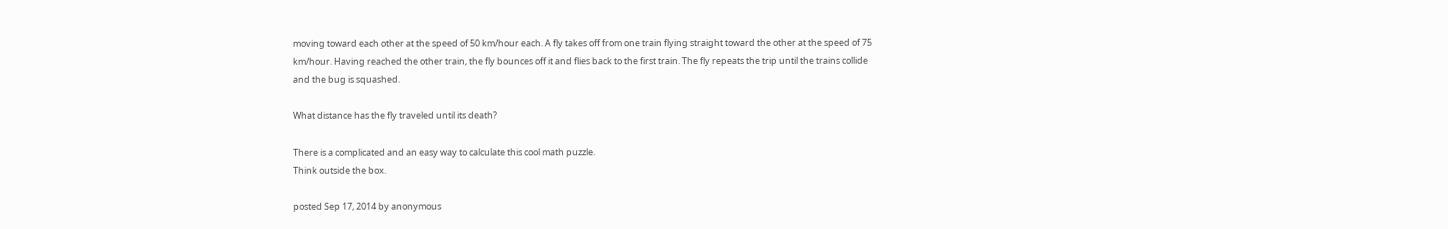moving toward each other at the speed of 50 km/hour each. A fly takes off from one train flying straight toward the other at the speed of 75 km/hour. Having reached the other train, the fly bounces off it and flies back to the first train. The fly repeats the trip until the trains collide and the bug is squashed.

What distance has the fly traveled until its death?

There is a complicated and an easy way to calculate this cool math puzzle.
Think outside the box.

posted Sep 17, 2014 by anonymous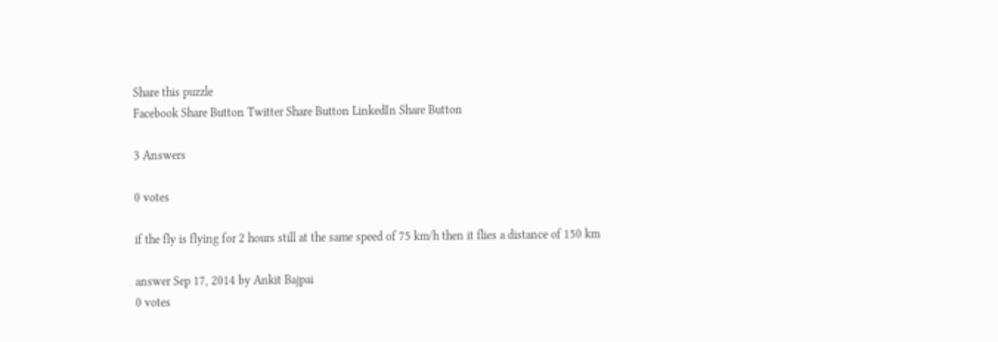Share this puzzle
Facebook Share Button Twitter Share Button LinkedIn Share Button

3 Answers

0 votes

if the fly is flying for 2 hours still at the same speed of 75 km/h then it flies a distance of 150 km

answer Sep 17, 2014 by Ankit Bajpai
0 votes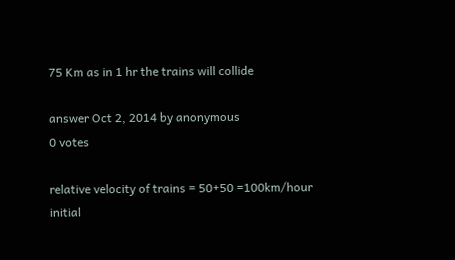75 Km as in 1 hr the trains will collide

answer Oct 2, 2014 by anonymous
0 votes

relative velocity of trains = 50+50 =100km/hour
initial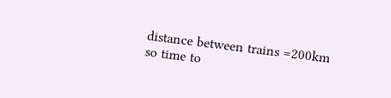distance between trains =200km
so time to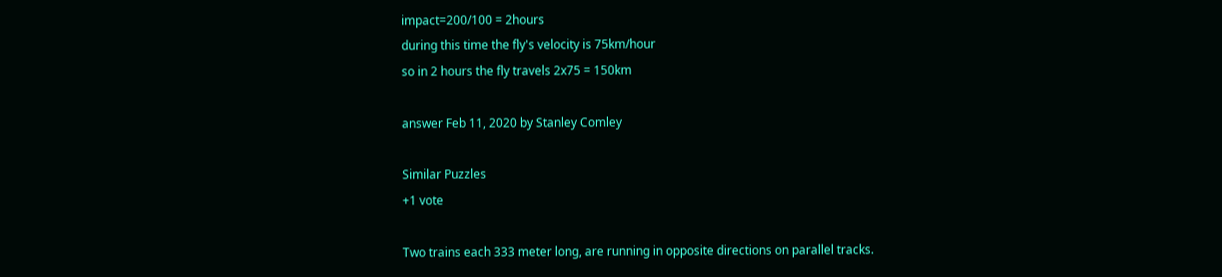impact=200/100 = 2hours
during this time the fly's velocity is 75km/hour
so in 2 hours the fly travels 2x75 = 150km

answer Feb 11, 2020 by Stanley Comley

Similar Puzzles
+1 vote

Two trains each 333 meter long, are running in opposite directions on parallel tracks.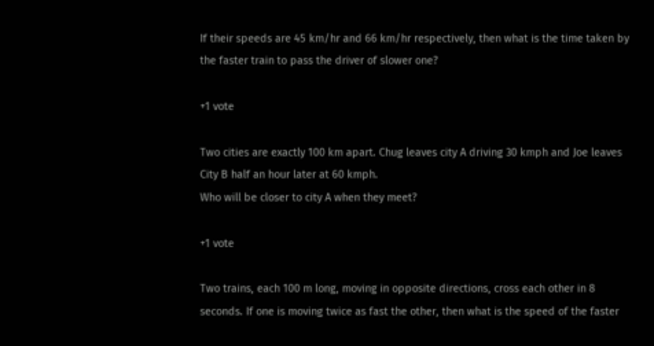If their speeds are 45 km/hr and 66 km/hr respectively, then what is the time taken by the faster train to pass the driver of slower one?

+1 vote

Two cities are exactly 100 km apart. Chug leaves city A driving 30 kmph and Joe leaves City B half an hour later at 60 kmph.
Who will be closer to city A when they meet?

+1 vote

Two trains, each 100 m long, moving in opposite directions, cross each other in 8 seconds. If one is moving twice as fast the other, then what is the speed of the faster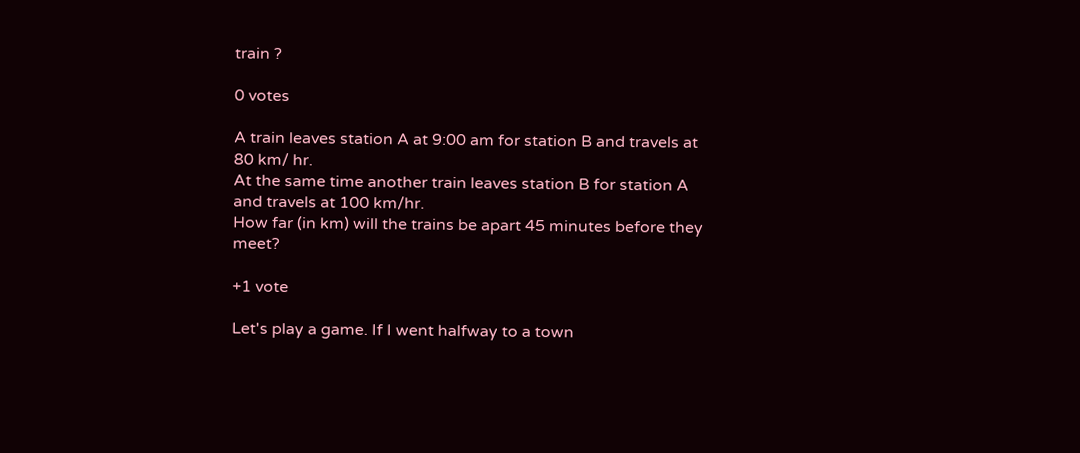train ?

0 votes

A train leaves station A at 9:00 am for station B and travels at 80 km/ hr.
At the same time another train leaves station B for station A and travels at 100 km/hr.
How far (in km) will the trains be apart 45 minutes before they meet?

+1 vote

Let's play a game. If I went halfway to a town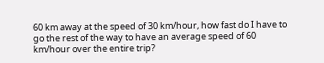60 km away at the speed of 30 km/hour, how fast do I have to go the rest of the way to have an average speed of 60 km/hour over the entire trip?